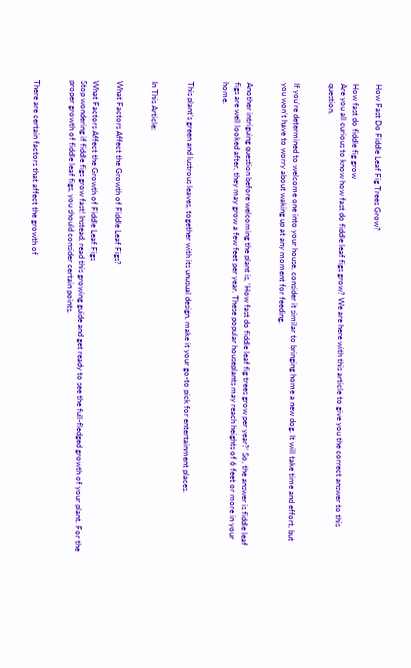How Fast Do Fiddle Leaf Fig Trees Grow?

How fast do fiddle fig grow
Are you all curious to know how fast do fiddle leaf figs grow? We are here with this article to give you the correct answer to this question.


If you’re determined to welcome one into your house, consider it similar to bringing home a new dog. It will take time and effort, but you won’t have to worry about waking up at any moment for feeding.


Another intriguing question before welcoming the plant is, ‘How fast do fiddle leaf fig trees grow per year?’ So, the answer is fiddle leaf figs are well looked after, they may grow a few feet per year. These popular houseplants may reach heights of 6 feet or more in your home.


This plant’s green and lustrous leaves, together with its unusual design, make it your go-to pick for entertainment places.


In This Article:


What Factors Affect the Growth of Fiddle Leaf Figs?

What Factors Affect the Growth of Fiddle Leaf Figs
Stop wondering if fiddle figs grow fast! Instead, read this growing guide and get ready to see the full-fledged growth of your plant. For the proper growth of fiddle leaf figs, you should consider certain points.


There are certain factors that affect the growth of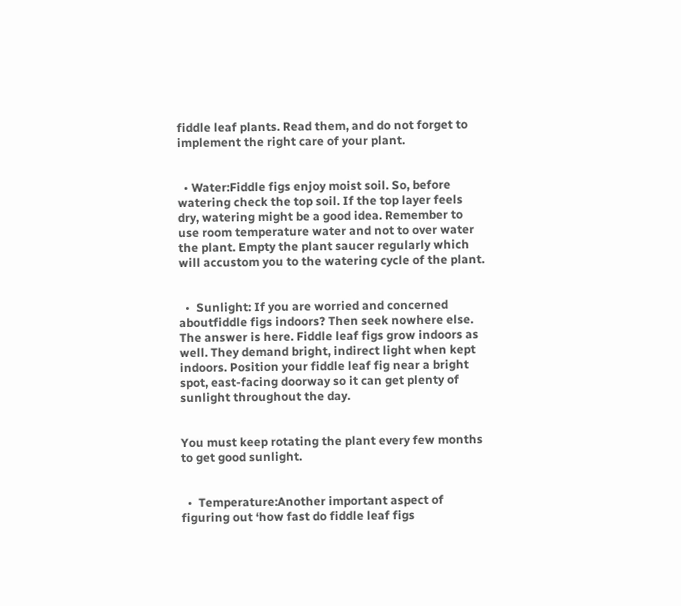fiddle leaf plants. Read them, and do not forget to implement the right care of your plant.


  • Water:Fiddle figs enjoy moist soil. So, before watering check the top soil. If the top layer feels dry, watering might be a good idea. Remember to use room temperature water and not to over water the plant. Empty the plant saucer regularly which will accustom you to the watering cycle of the plant.


  •  Sunlight: If you are worried and concerned aboutfiddle figs indoors? Then seek nowhere else. The answer is here. Fiddle leaf figs grow indoors as well. They demand bright, indirect light when kept indoors. Position your fiddle leaf fig near a bright spot, east-facing doorway so it can get plenty of sunlight throughout the day.


You must keep rotating the plant every few months to get good sunlight.


  •  Temperature:Another important aspect of figuring out ‘how fast do fiddle leaf figs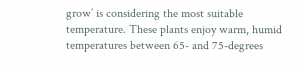grow’ is considering the most suitable temperature. These plants enjoy warm, humid temperatures between 65- and 75-degrees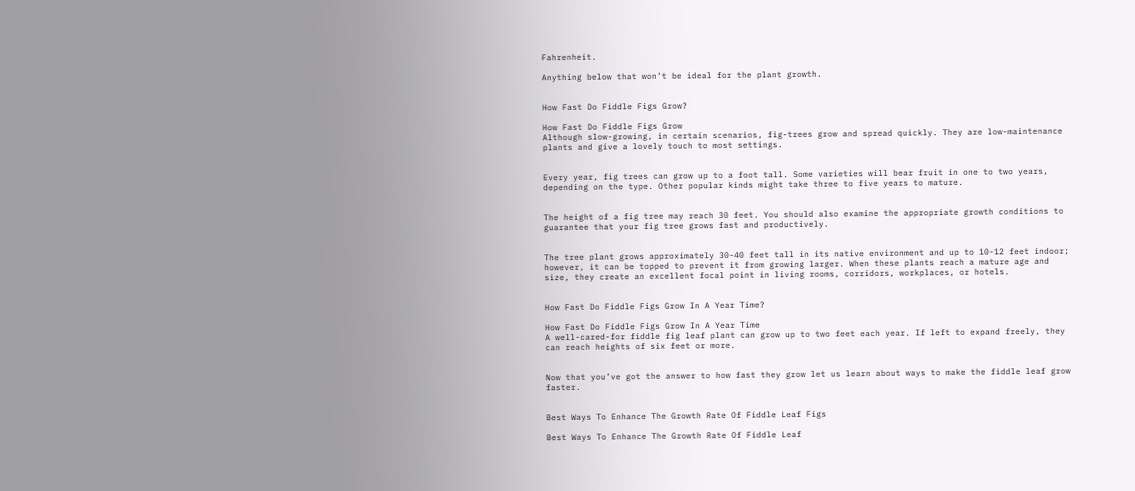Fahrenheit.

Anything below that won’t be ideal for the plant growth.


How Fast Do Fiddle Figs Grow?

How Fast Do Fiddle Figs Grow
Although slow-growing, in certain scenarios, fig-trees grow and spread quickly. They are low-maintenance plants and give a lovely touch to most settings.


Every year, fig trees can grow up to a foot tall. Some varieties will bear fruit in one to two years, depending on the type. Other popular kinds might take three to five years to mature.


The height of a fig tree may reach 30 feet. You should also examine the appropriate growth conditions to guarantee that your fig tree grows fast and productively.


The tree plant grows approximately 30-40 feet tall in its native environment and up to 10-12 feet indoor; however, it can be topped to prevent it from growing larger. When these plants reach a mature age and size, they create an excellent focal point in living rooms, corridors, workplaces, or hotels.


How Fast Do Fiddle Figs Grow In A Year Time?

How Fast Do Fiddle Figs Grow In A Year Time
A well-cared-for fiddle fig leaf plant can grow up to two feet each year. If left to expand freely, they can reach heights of six feet or more.


Now that you’ve got the answer to how fast they grow let us learn about ways to make the fiddle leaf grow faster.


Best Ways To Enhance The Growth Rate Of Fiddle Leaf Figs

Best Ways To Enhance The Growth Rate Of Fiddle Leaf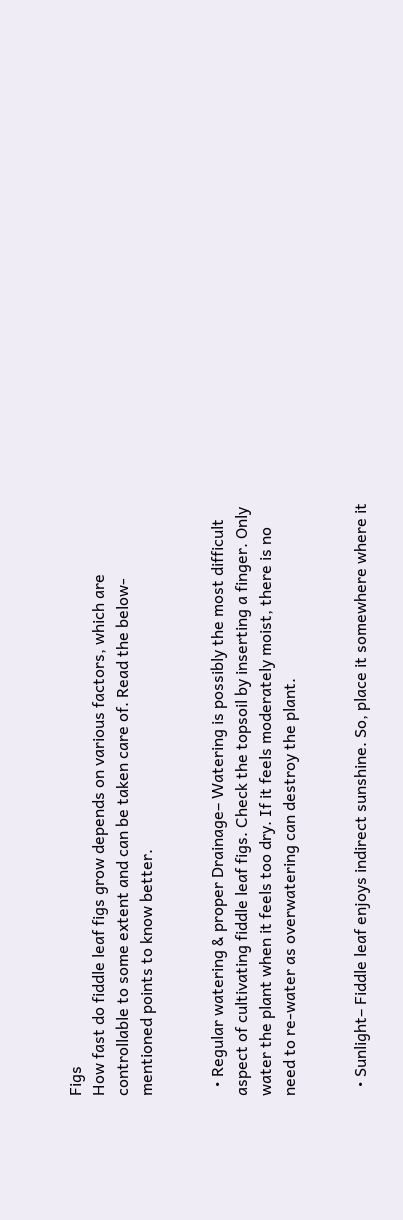Figs
How fast do fiddle leaf figs grow depends on various factors, which are controllable to some extent and can be taken care of. Read the below-mentioned points to know better.


  • Regular watering & proper Drainage– Watering is possibly the most difficult aspect of cultivating fiddle leaf figs. Check the topsoil by inserting a finger. Only water the plant when it feels too dry. If it feels moderately moist, there is no need to re-water as overwatering can destroy the plant.


  • Sunlight– Fiddle leaf enjoys indirect sunshine. So, place it somewhere where it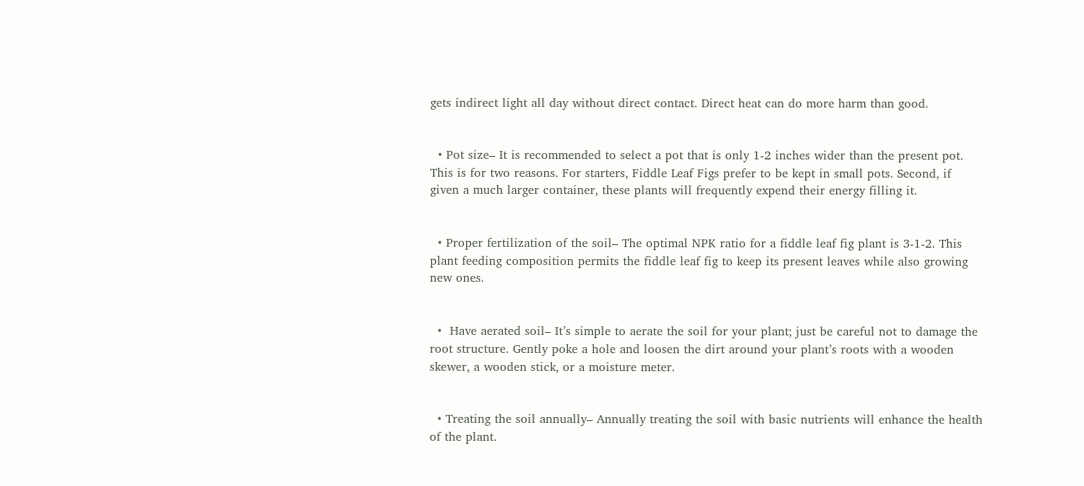gets indirect light all day without direct contact. Direct heat can do more harm than good.


  • Pot size– It is recommended to select a pot that is only 1-2 inches wider than the present pot. This is for two reasons. For starters, Fiddle Leaf Figs prefer to be kept in small pots. Second, if given a much larger container, these plants will frequently expend their energy filling it.


  • Proper fertilization of the soil– The optimal NPK ratio for a fiddle leaf fig plant is 3-1-2. This plant feeding composition permits the fiddle leaf fig to keep its present leaves while also growing new ones.


  •  Have aerated soil– It’s simple to aerate the soil for your plant; just be careful not to damage the root structure. Gently poke a hole and loosen the dirt around your plant’s roots with a wooden skewer, a wooden stick, or a moisture meter.


  • Treating the soil annually– Annually treating the soil with basic nutrients will enhance the health of the plant.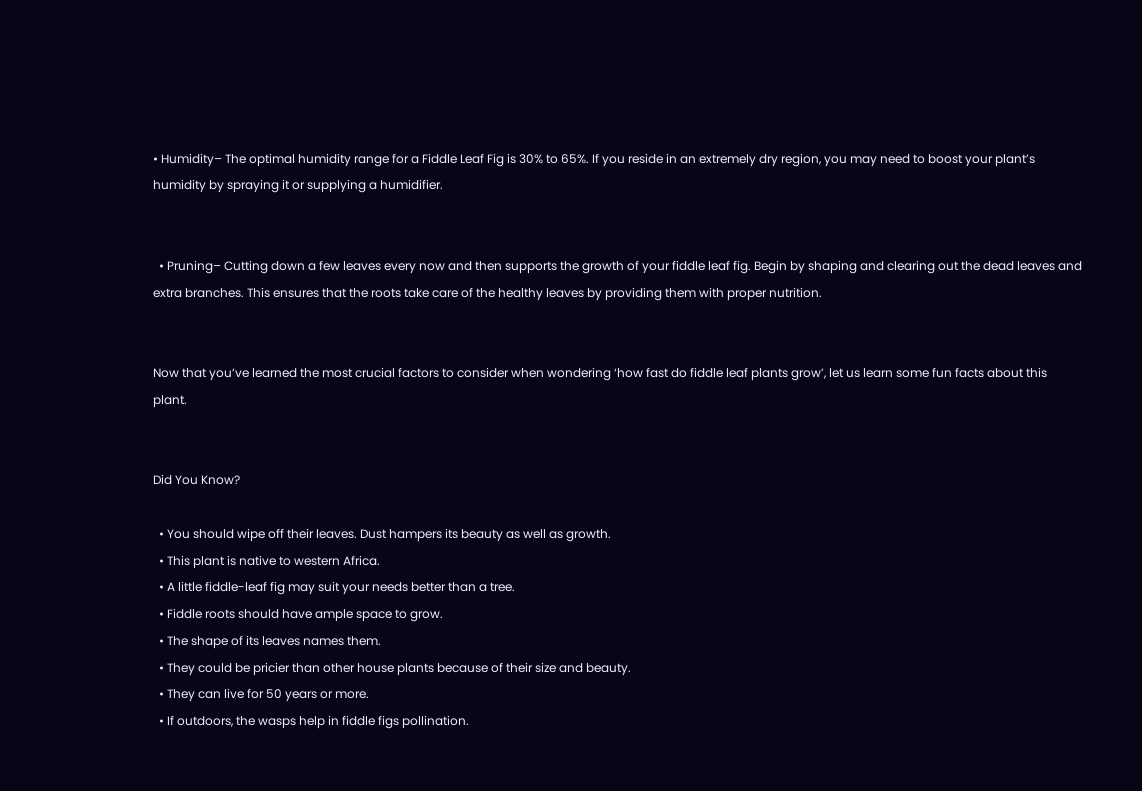• Humidity– The optimal humidity range for a Fiddle Leaf Fig is 30% to 65%. If you reside in an extremely dry region, you may need to boost your plant’s humidity by spraying it or supplying a humidifier.


  • Pruning– Cutting down a few leaves every now and then supports the growth of your fiddle leaf fig. Begin by shaping and clearing out the dead leaves and extra branches. This ensures that the roots take care of the healthy leaves by providing them with proper nutrition.


Now that you’ve learned the most crucial factors to consider when wondering ‘how fast do fiddle leaf plants grow’, let us learn some fun facts about this plant.


Did You Know?

  • You should wipe off their leaves. Dust hampers its beauty as well as growth.
  • This plant is native to western Africa.
  • A little fiddle-leaf fig may suit your needs better than a tree.
  • Fiddle roots should have ample space to grow.
  • The shape of its leaves names them.
  • They could be pricier than other house plants because of their size and beauty.
  • They can live for 50 years or more.
  • If outdoors, the wasps help in fiddle figs pollination.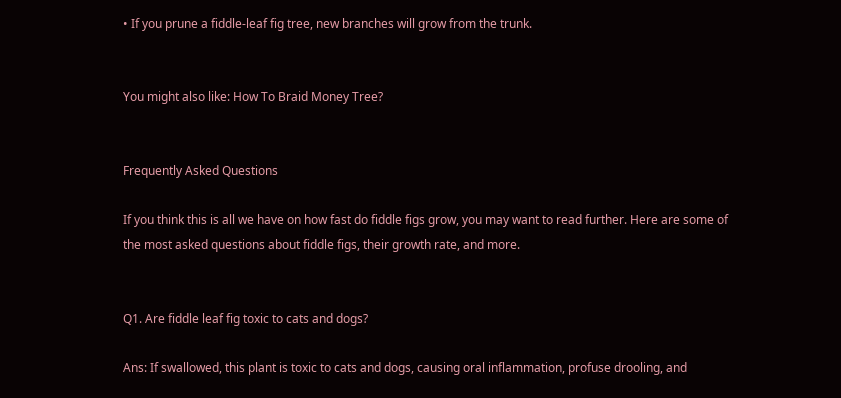• If you prune a fiddle-leaf fig tree, new branches will grow from the trunk.


You might also like: How To Braid Money Tree?


Frequently Asked Questions

If you think this is all we have on how fast do fiddle figs grow, you may want to read further. Here are some of the most asked questions about fiddle figs, their growth rate, and more.


Q1. Are fiddle leaf fig toxic to cats and dogs?

Ans: If swallowed, this plant is toxic to cats and dogs, causing oral inflammation, profuse drooling, and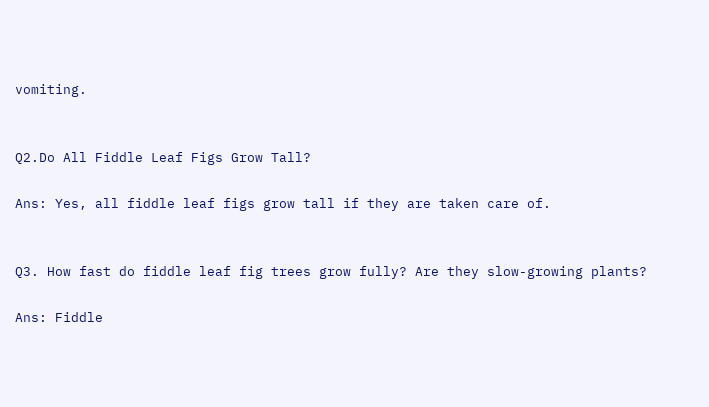vomiting.


Q2.Do All Fiddle Leaf Figs Grow Tall?

Ans: Yes, all fiddle leaf figs grow tall if they are taken care of.


Q3. How fast do fiddle leaf fig trees grow fully? Are they slow-growing plants?

Ans: Fiddle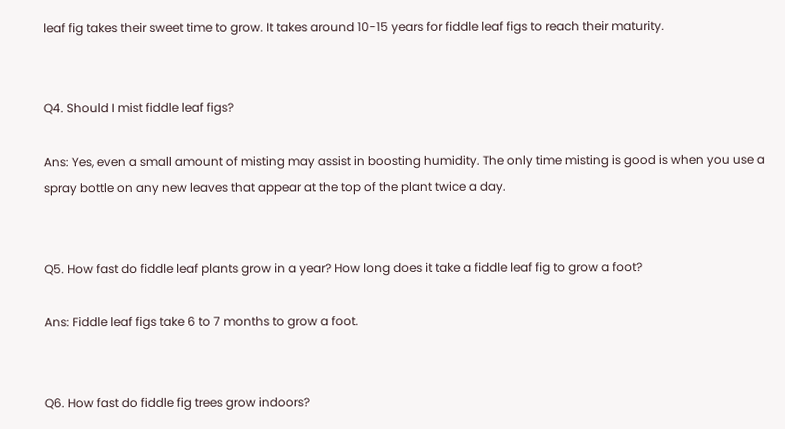leaf fig takes their sweet time to grow. It takes around 10-15 years for fiddle leaf figs to reach their maturity.


Q4. Should I mist fiddle leaf figs?

Ans: Yes, even a small amount of misting may assist in boosting humidity. The only time misting is good is when you use a spray bottle on any new leaves that appear at the top of the plant twice a day.


Q5. How fast do fiddle leaf plants grow in a year? How long does it take a fiddle leaf fig to grow a foot?

Ans: Fiddle leaf figs take 6 to 7 months to grow a foot.


Q6. How fast do fiddle fig trees grow indoors?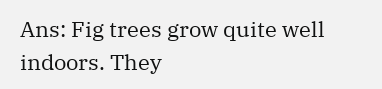Ans: Fig trees grow quite well indoors. They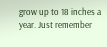grow up to 18 inches a year. Just remember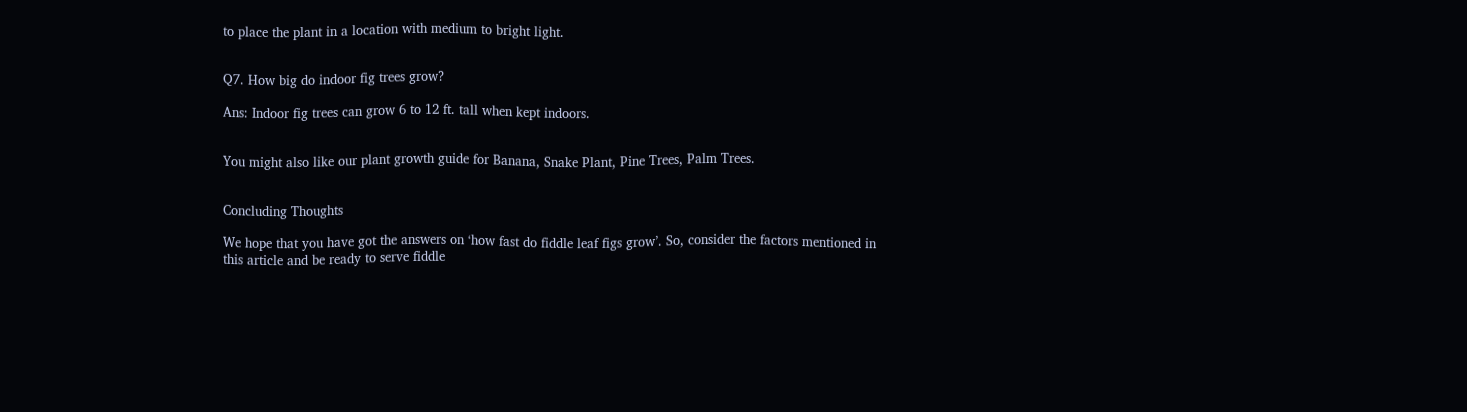to place the plant in a location with medium to bright light.


Q7. How big do indoor fig trees grow?

Ans: Indoor fig trees can grow 6 to 12 ft. tall when kept indoors.


You might also like our plant growth guide for Banana, Snake Plant, Pine Trees, Palm Trees.


Concluding Thoughts

We hope that you have got the answers on ‘how fast do fiddle leaf figs grow’. So, consider the factors mentioned in this article and be ready to serve fiddle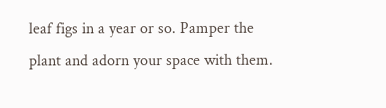leaf figs in a year or so. Pamper the plant and adorn your space with them.